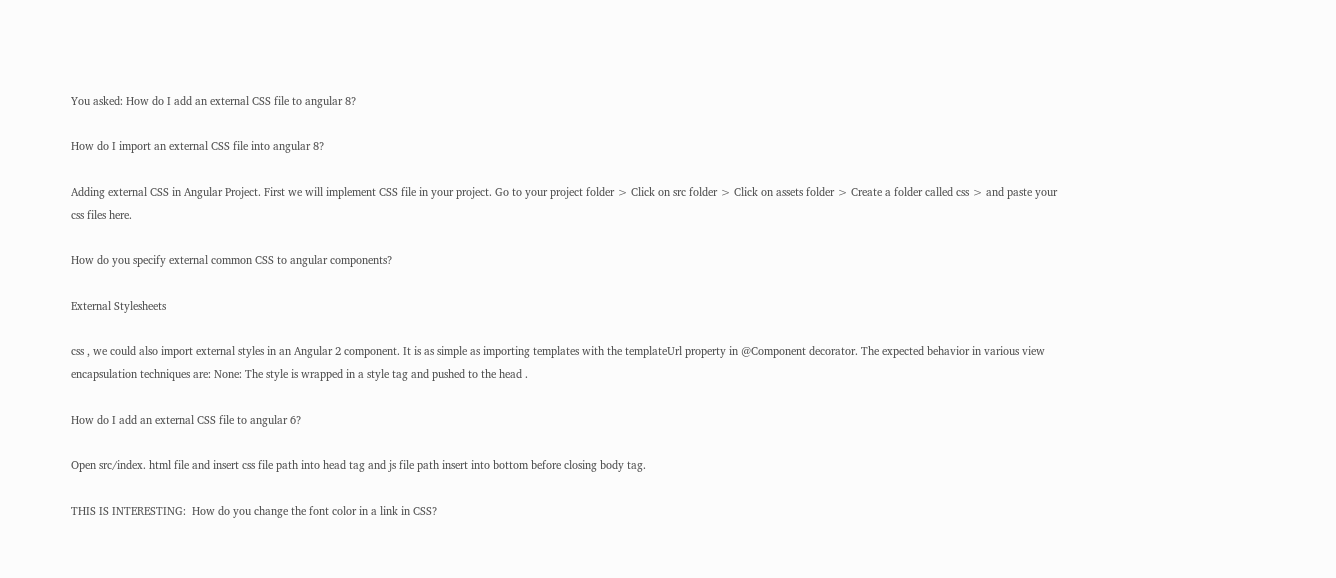You asked: How do I add an external CSS file to angular 8?

How do I import an external CSS file into angular 8?

Adding external CSS in Angular Project. First we will implement CSS file in your project. Go to your project folder > Click on src folder > Click on assets folder > Create a folder called css > and paste your css files here.

How do you specify external common CSS to angular components?

External Stylesheets

css , we could also import external styles in an Angular 2 component. It is as simple as importing templates with the templateUrl property in @Component decorator. The expected behavior in various view encapsulation techniques are: None: The style is wrapped in a style tag and pushed to the head .

How do I add an external CSS file to angular 6?

Open src/index. html file and insert css file path into head tag and js file path insert into bottom before closing body tag.

THIS IS INTERESTING:  How do you change the font color in a link in CSS?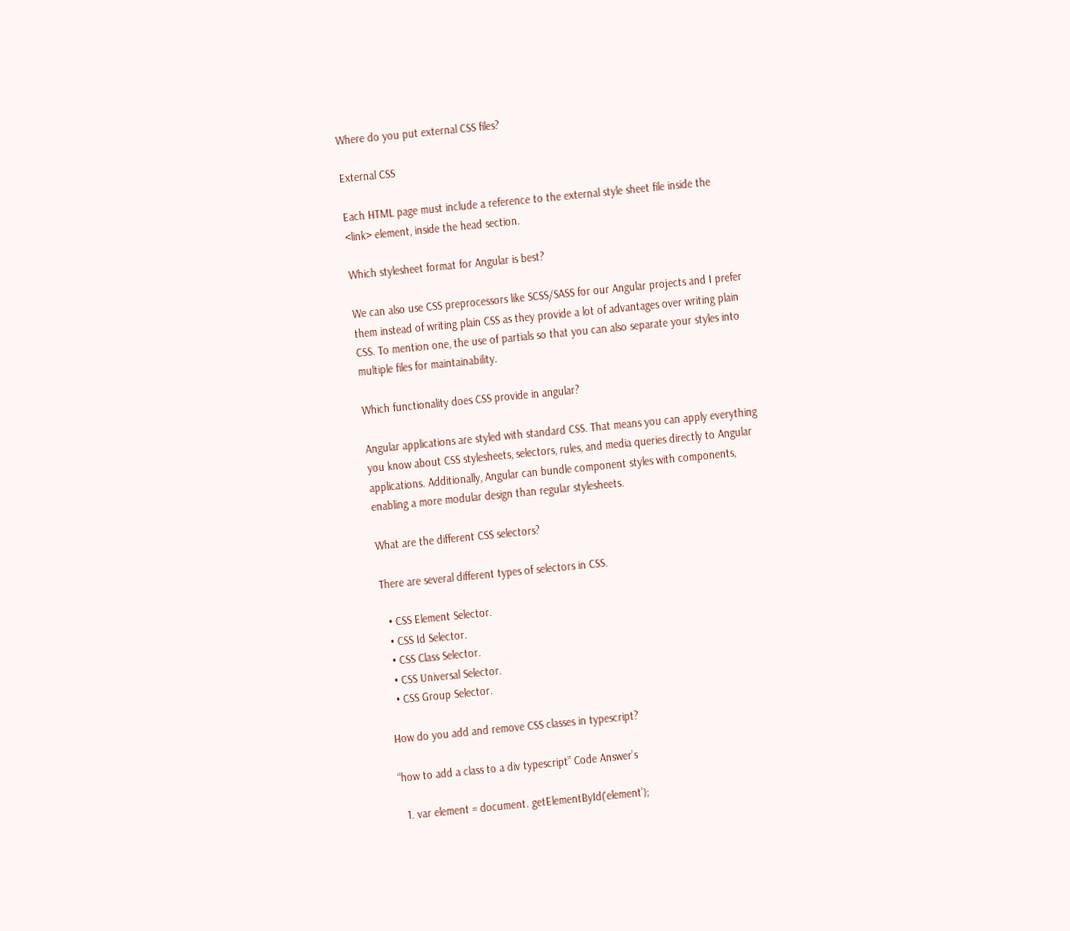Where do you put external CSS files?

External CSS

Each HTML page must include a reference to the external style sheet file inside the <link> element, inside the head section.

Which stylesheet format for Angular is best?

We can also use CSS preprocessors like SCSS/SASS for our Angular projects and I prefer them instead of writing plain CSS as they provide a lot of advantages over writing plain CSS. To mention one, the use of partials so that you can also separate your styles into multiple files for maintainability.

Which functionality does CSS provide in angular?

Angular applications are styled with standard CSS. That means you can apply everything you know about CSS stylesheets, selectors, rules, and media queries directly to Angular applications. Additionally, Angular can bundle component styles with components, enabling a more modular design than regular stylesheets.

What are the different CSS selectors?

There are several different types of selectors in CSS.

  • CSS Element Selector.
  • CSS Id Selector.
  • CSS Class Selector.
  • CSS Universal Selector.
  • CSS Group Selector.

How do you add and remove CSS classes in typescript?

“how to add a class to a div typescript” Code Answer’s

  1. var element = document. getElementById(‘element’);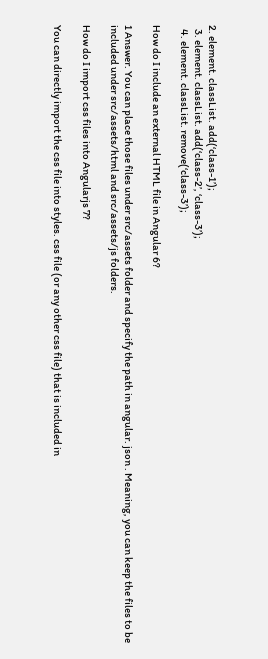2. element. classList. add(‘class-1’);
  3. element. classList. add(‘class-2’, ‘class-3’);
  4. element. classList. remove(‘class-3’);

How do I include an external HTML file in Angular 6?

1 Answer. You can place those files under src/assets folder and specify the path in angular. json . Meaning, you can keep the files to be included under src/assets/html and src/assets/js folders.

How do I import css files into Angularjs 7?

You can directly import the css file into styles. css file (or any other css file) that is included in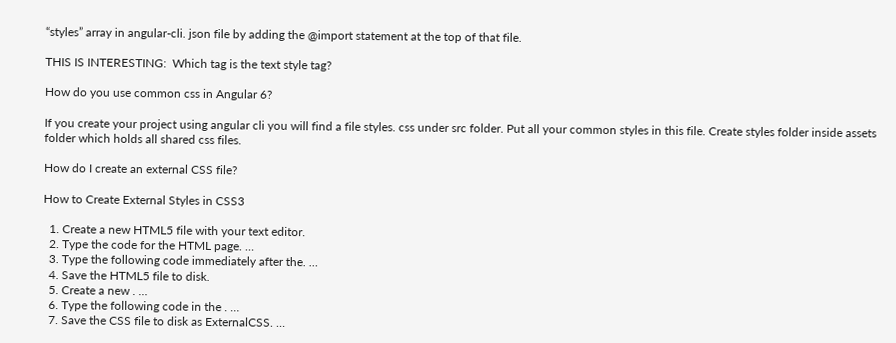“styles” array in angular-cli. json file by adding the @import statement at the top of that file.

THIS IS INTERESTING:  Which tag is the text style tag?

How do you use common css in Angular 6?

If you create your project using angular cli you will find a file styles. css under src folder. Put all your common styles in this file. Create styles folder inside assets folder which holds all shared css files.

How do I create an external CSS file?

How to Create External Styles in CSS3

  1. Create a new HTML5 file with your text editor.
  2. Type the code for the HTML page. …
  3. Type the following code immediately after the. …
  4. Save the HTML5 file to disk.
  5. Create a new . …
  6. Type the following code in the . …
  7. Save the CSS file to disk as ExternalCSS. …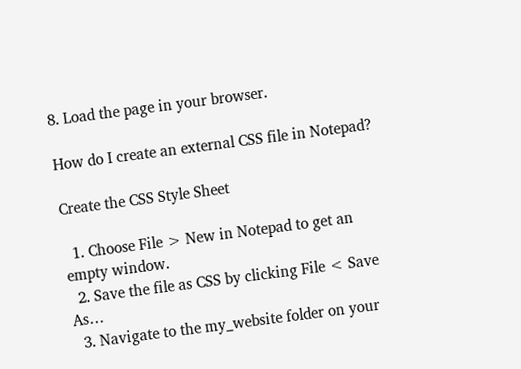8. Load the page in your browser.

How do I create an external CSS file in Notepad?

Create the CSS Style Sheet

  1. Choose File > New in Notepad to get an empty window.
  2. Save the file as CSS by clicking File < Save As…
  3. Navigate to the my_website folder on your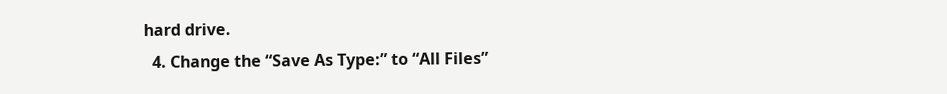hard drive.
  4. Change the “Save As Type:” to “All Files”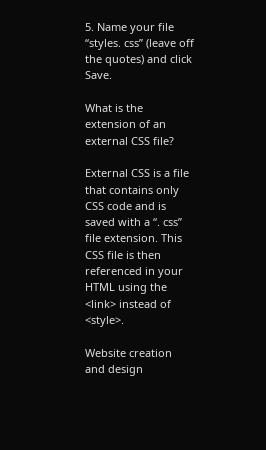5. Name your file “styles. css” (leave off the quotes) and click Save.

What is the extension of an external CSS file?

External CSS is a file that contains only CSS code and is saved with a “. css” file extension. This CSS file is then referenced in your HTML using the <link> instead of <style>.

Website creation and design